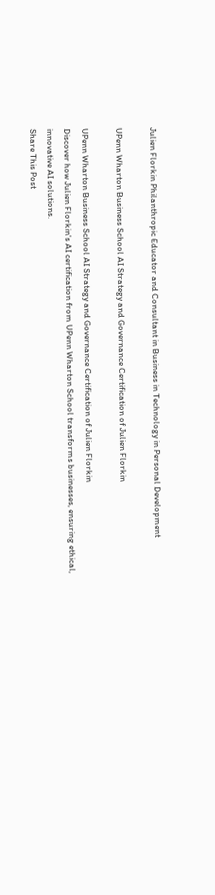Julien Florkin Philanthropic Educator and Consultant in Business in Technology in Personal Development

UPenn Wharton Business School AI Strategy and Governance Certification of Julien Florkin

UPenn Wharton Business School AI Strategy and Governance Certification of Julien Florkin
Discover how Julien Florkin's AI certification from UPenn Wharton School transforms businesses, ensuring ethical, innovative AI solutions.
Share This Post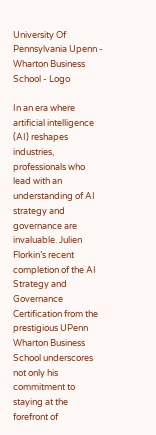University Of Pennsylvania Upenn - Wharton Business School - Logo

In an era where artificial intelligence (AI) reshapes industries, professionals who lead with an understanding of AI strategy and governance are invaluable. Julien Florkin’s recent completion of the AI Strategy and Governance Certification from the prestigious UPenn Wharton Business School underscores not only his commitment to staying at the forefront of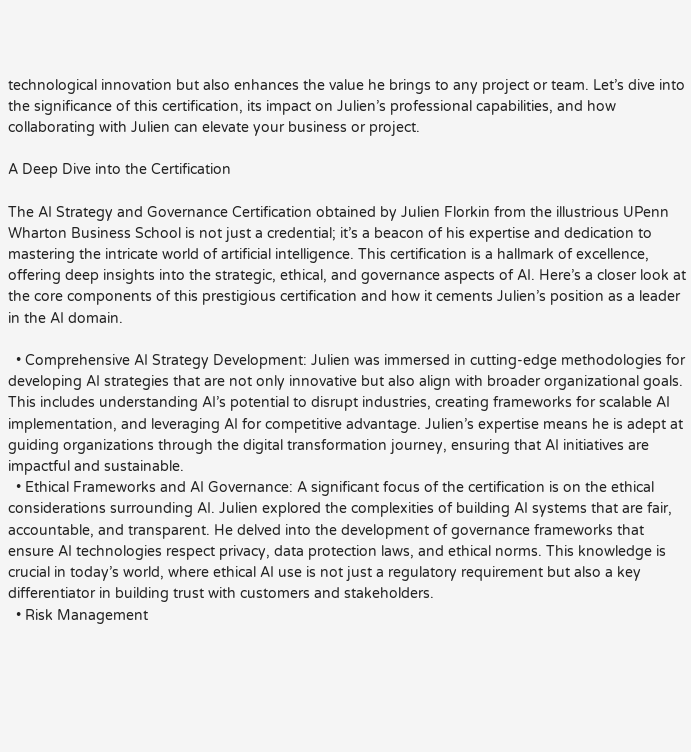technological innovation but also enhances the value he brings to any project or team. Let’s dive into the significance of this certification, its impact on Julien’s professional capabilities, and how collaborating with Julien can elevate your business or project.

A Deep Dive into the Certification

The AI Strategy and Governance Certification obtained by Julien Florkin from the illustrious UPenn Wharton Business School is not just a credential; it’s a beacon of his expertise and dedication to mastering the intricate world of artificial intelligence. This certification is a hallmark of excellence, offering deep insights into the strategic, ethical, and governance aspects of AI. Here’s a closer look at the core components of this prestigious certification and how it cements Julien’s position as a leader in the AI domain.

  • Comprehensive AI Strategy Development: Julien was immersed in cutting-edge methodologies for developing AI strategies that are not only innovative but also align with broader organizational goals. This includes understanding AI’s potential to disrupt industries, creating frameworks for scalable AI implementation, and leveraging AI for competitive advantage. Julien’s expertise means he is adept at guiding organizations through the digital transformation journey, ensuring that AI initiatives are impactful and sustainable.
  • Ethical Frameworks and AI Governance: A significant focus of the certification is on the ethical considerations surrounding AI. Julien explored the complexities of building AI systems that are fair, accountable, and transparent. He delved into the development of governance frameworks that ensure AI technologies respect privacy, data protection laws, and ethical norms. This knowledge is crucial in today’s world, where ethical AI use is not just a regulatory requirement but also a key differentiator in building trust with customers and stakeholders.
  • Risk Management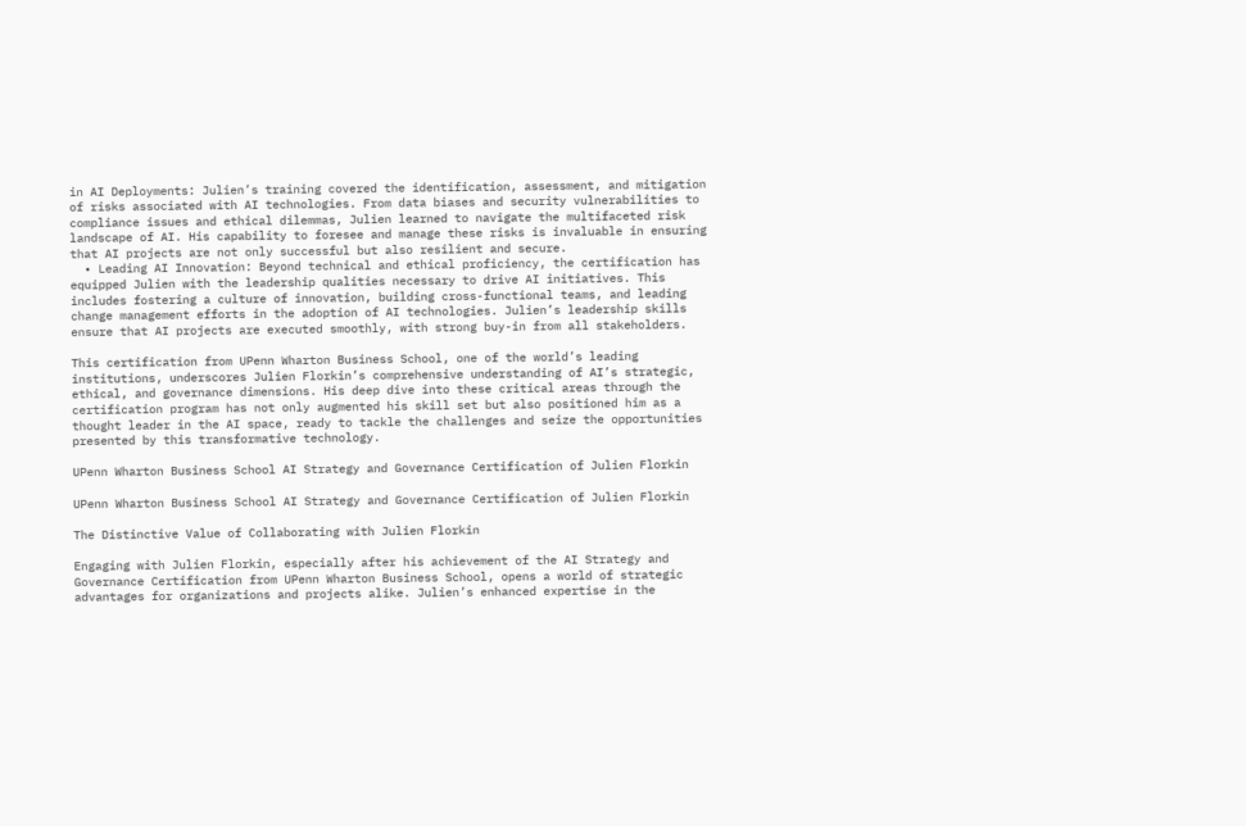in AI Deployments: Julien’s training covered the identification, assessment, and mitigation of risks associated with AI technologies. From data biases and security vulnerabilities to compliance issues and ethical dilemmas, Julien learned to navigate the multifaceted risk landscape of AI. His capability to foresee and manage these risks is invaluable in ensuring that AI projects are not only successful but also resilient and secure.
  • Leading AI Innovation: Beyond technical and ethical proficiency, the certification has equipped Julien with the leadership qualities necessary to drive AI initiatives. This includes fostering a culture of innovation, building cross-functional teams, and leading change management efforts in the adoption of AI technologies. Julien’s leadership skills ensure that AI projects are executed smoothly, with strong buy-in from all stakeholders.

This certification from UPenn Wharton Business School, one of the world’s leading institutions, underscores Julien Florkin’s comprehensive understanding of AI’s strategic, ethical, and governance dimensions. His deep dive into these critical areas through the certification program has not only augmented his skill set but also positioned him as a thought leader in the AI space, ready to tackle the challenges and seize the opportunities presented by this transformative technology.

UPenn Wharton Business School AI Strategy and Governance Certification of Julien Florkin

UPenn Wharton Business School AI Strategy and Governance Certification of Julien Florkin

The Distinctive Value of Collaborating with Julien Florkin

Engaging with Julien Florkin, especially after his achievement of the AI Strategy and Governance Certification from UPenn Wharton Business School, opens a world of strategic advantages for organizations and projects alike. Julien’s enhanced expertise in the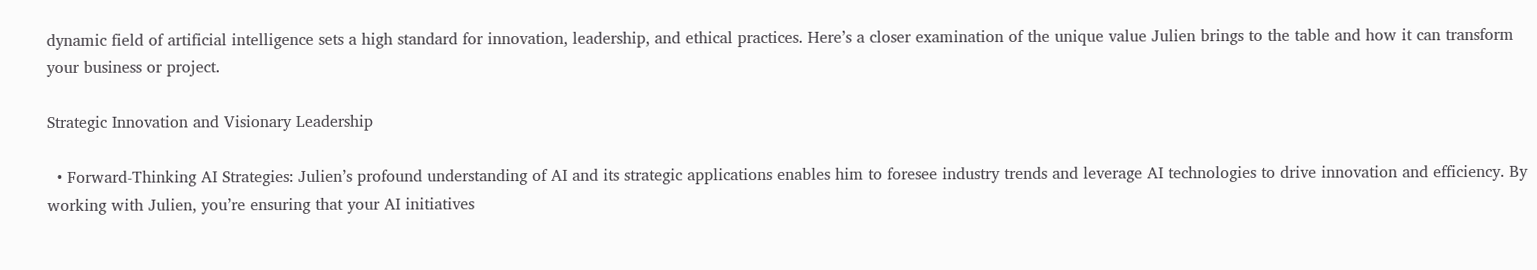dynamic field of artificial intelligence sets a high standard for innovation, leadership, and ethical practices. Here’s a closer examination of the unique value Julien brings to the table and how it can transform your business or project.

Strategic Innovation and Visionary Leadership

  • Forward-Thinking AI Strategies: Julien’s profound understanding of AI and its strategic applications enables him to foresee industry trends and leverage AI technologies to drive innovation and efficiency. By working with Julien, you’re ensuring that your AI initiatives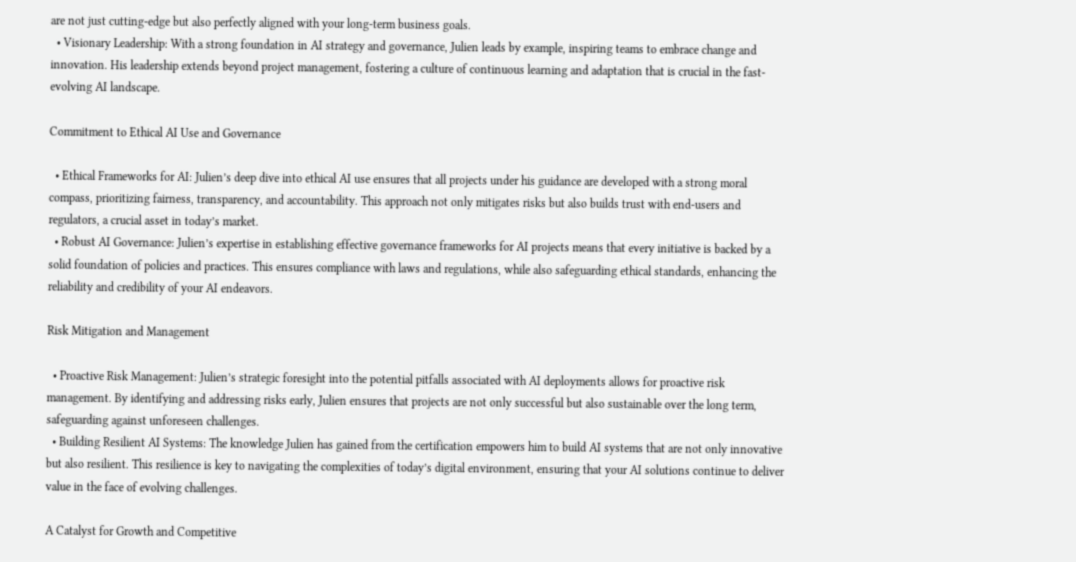are not just cutting-edge but also perfectly aligned with your long-term business goals.
  • Visionary Leadership: With a strong foundation in AI strategy and governance, Julien leads by example, inspiring teams to embrace change and innovation. His leadership extends beyond project management, fostering a culture of continuous learning and adaptation that is crucial in the fast-evolving AI landscape.

Commitment to Ethical AI Use and Governance

  • Ethical Frameworks for AI: Julien’s deep dive into ethical AI use ensures that all projects under his guidance are developed with a strong moral compass, prioritizing fairness, transparency, and accountability. This approach not only mitigates risks but also builds trust with end-users and regulators, a crucial asset in today’s market.
  • Robust AI Governance: Julien’s expertise in establishing effective governance frameworks for AI projects means that every initiative is backed by a solid foundation of policies and practices. This ensures compliance with laws and regulations, while also safeguarding ethical standards, enhancing the reliability and credibility of your AI endeavors.

Risk Mitigation and Management

  • Proactive Risk Management: Julien’s strategic foresight into the potential pitfalls associated with AI deployments allows for proactive risk management. By identifying and addressing risks early, Julien ensures that projects are not only successful but also sustainable over the long term, safeguarding against unforeseen challenges.
  • Building Resilient AI Systems: The knowledge Julien has gained from the certification empowers him to build AI systems that are not only innovative but also resilient. This resilience is key to navigating the complexities of today’s digital environment, ensuring that your AI solutions continue to deliver value in the face of evolving challenges.

A Catalyst for Growth and Competitive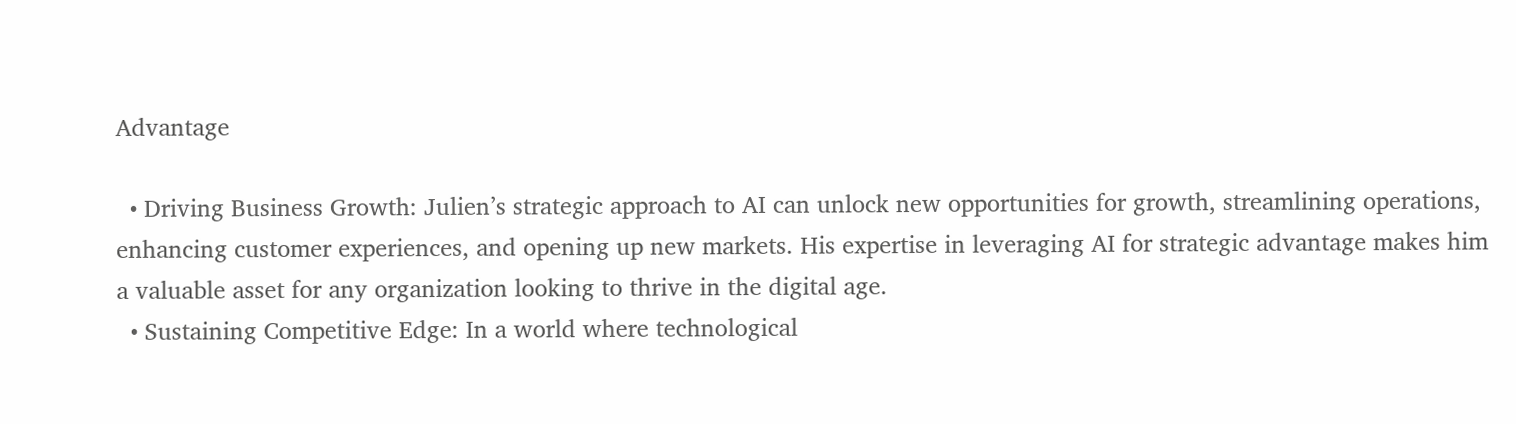Advantage

  • Driving Business Growth: Julien’s strategic approach to AI can unlock new opportunities for growth, streamlining operations, enhancing customer experiences, and opening up new markets. His expertise in leveraging AI for strategic advantage makes him a valuable asset for any organization looking to thrive in the digital age.
  • Sustaining Competitive Edge: In a world where technological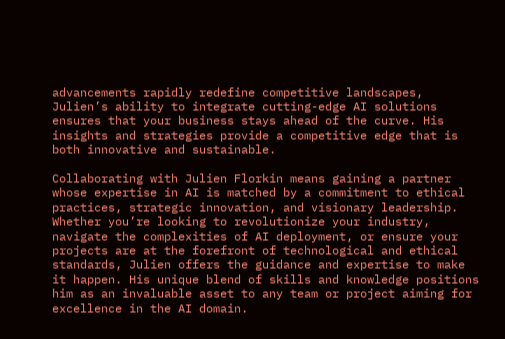advancements rapidly redefine competitive landscapes, Julien’s ability to integrate cutting-edge AI solutions ensures that your business stays ahead of the curve. His insights and strategies provide a competitive edge that is both innovative and sustainable.

Collaborating with Julien Florkin means gaining a partner whose expertise in AI is matched by a commitment to ethical practices, strategic innovation, and visionary leadership. Whether you’re looking to revolutionize your industry, navigate the complexities of AI deployment, or ensure your projects are at the forefront of technological and ethical standards, Julien offers the guidance and expertise to make it happen. His unique blend of skills and knowledge positions him as an invaluable asset to any team or project aiming for excellence in the AI domain.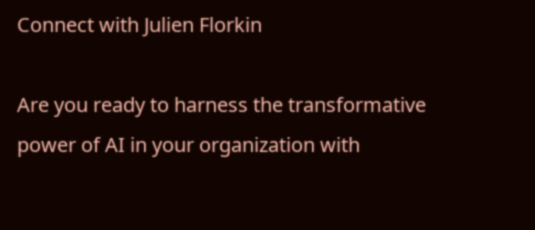Connect with Julien Florkin

Are you ready to harness the transformative power of AI in your organization with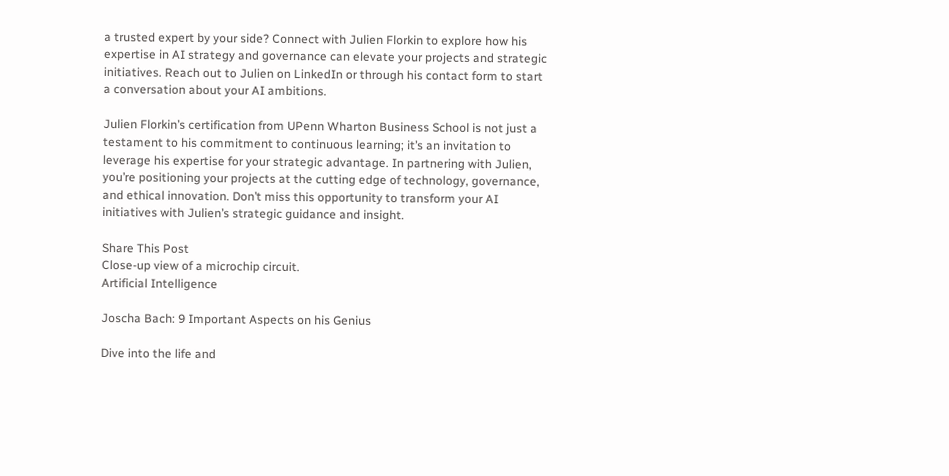a trusted expert by your side? Connect with Julien Florkin to explore how his expertise in AI strategy and governance can elevate your projects and strategic initiatives. Reach out to Julien on LinkedIn or through his contact form to start a conversation about your AI ambitions.

Julien Florkin’s certification from UPenn Wharton Business School is not just a testament to his commitment to continuous learning; it’s an invitation to leverage his expertise for your strategic advantage. In partnering with Julien, you’re positioning your projects at the cutting edge of technology, governance, and ethical innovation. Don’t miss this opportunity to transform your AI initiatives with Julien’s strategic guidance and insight.

Share This Post
Close-up view of a microchip circuit.
Artificial Intelligence

Joscha Bach: 9 Important Aspects on his Genius

Dive into the life and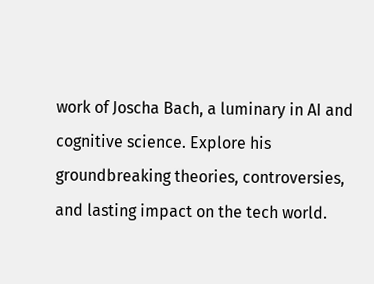work of Joscha Bach, a luminary in AI and cognitive science. Explore his groundbreaking theories, controversies, and lasting impact on the tech world.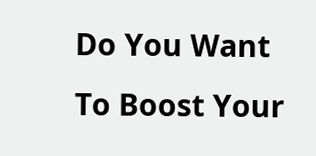Do You Want To Boost Your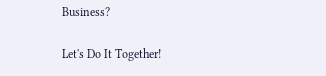Business?

Let's Do It Together!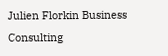Julien Florkin Business Consulting